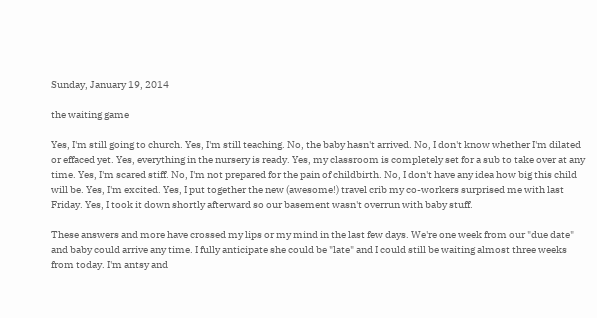Sunday, January 19, 2014

the waiting game

Yes, I'm still going to church. Yes, I'm still teaching. No, the baby hasn't arrived. No, I don't know whether I'm dilated or effaced yet. Yes, everything in the nursery is ready. Yes, my classroom is completely set for a sub to take over at any time. Yes, I'm scared stiff. No, I'm not prepared for the pain of childbirth. No, I don't have any idea how big this child will be. Yes, I'm excited. Yes, I put together the new (awesome!) travel crib my co-workers surprised me with last Friday. Yes, I took it down shortly afterward so our basement wasn't overrun with baby stuff.

These answers and more have crossed my lips or my mind in the last few days. We're one week from our "due date" and baby could arrive any time. I fully anticipate she could be "late" and I could still be waiting almost three weeks from today. I'm antsy and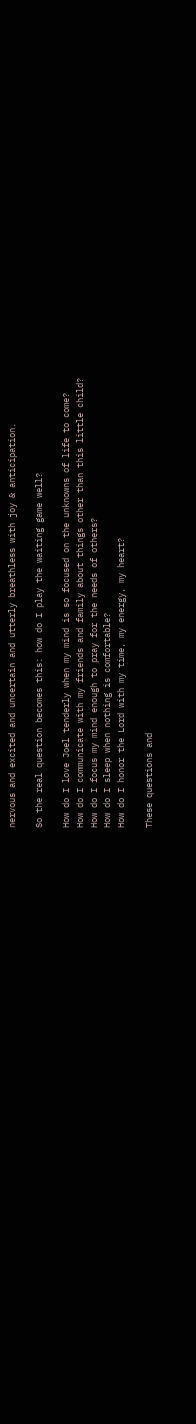nervous and excited and uncertain and utterly breathless with joy & anticipation.

So the real question becomes this: how do I play the waiting game well?

How do I love Joel tenderly when my mind is so focused on the unknowns of life to come?
How do I communicate with my friends and family about things other than this little child?
How do I focus my mind enough to pray for the needs of others?
How do I sleep when nothing is comfortable?
How do I honor the Lord with my time, my energy, my heart?

These questions and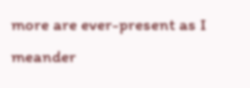more are ever-present as I meander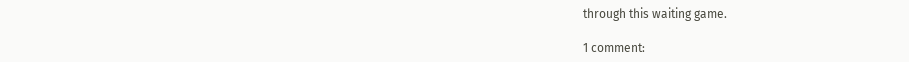through this waiting game.

1 comment: